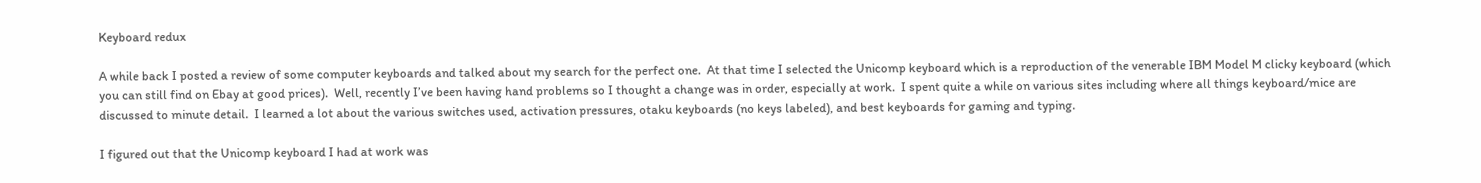Keyboard redux

A while back I posted a review of some computer keyboards and talked about my search for the perfect one.  At that time I selected the Unicomp keyboard which is a reproduction of the venerable IBM Model M clicky keyboard (which you can still find on Ebay at good prices).  Well, recently I’ve been having hand problems so I thought a change was in order, especially at work.  I spent quite a while on various sites including where all things keyboard/mice are discussed to minute detail.  I learned a lot about the various switches used, activation pressures, otaku keyboards (no keys labeled), and best keyboards for gaming and typing.

I figured out that the Unicomp keyboard I had at work was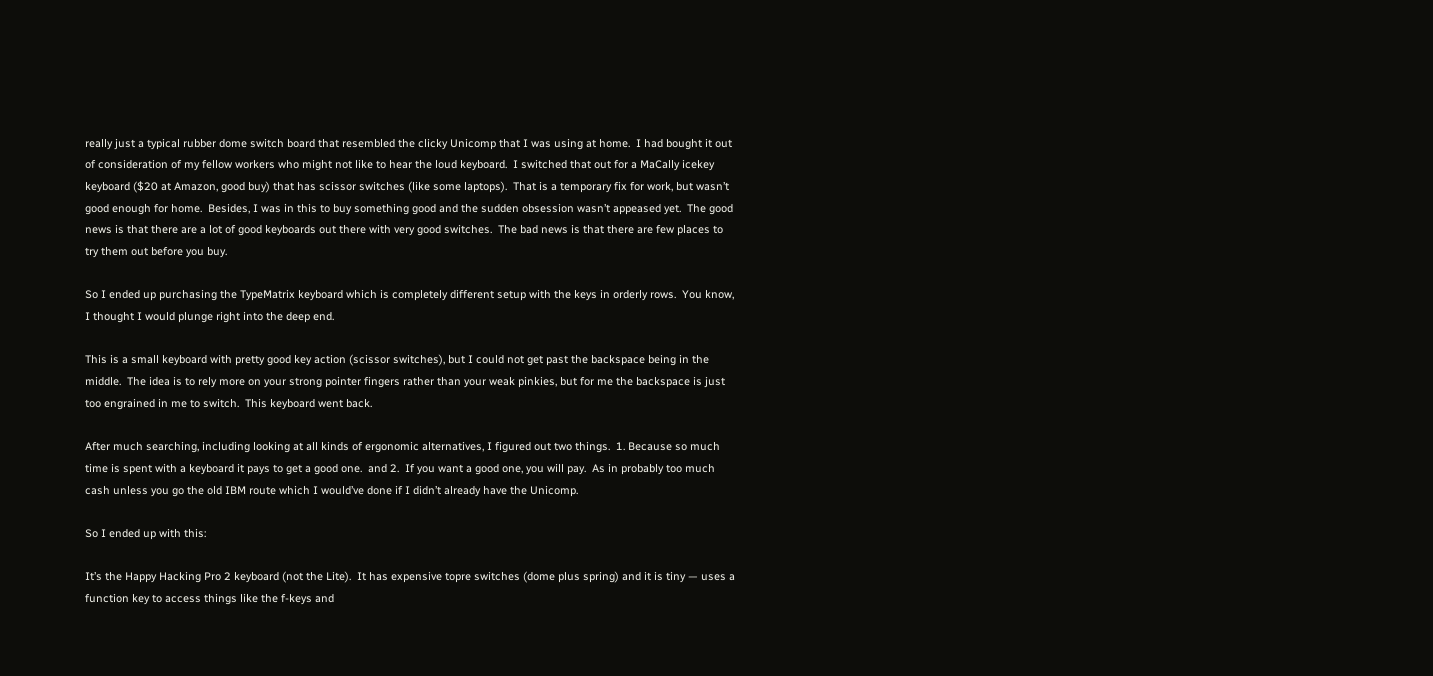really just a typical rubber dome switch board that resembled the clicky Unicomp that I was using at home.  I had bought it out of consideration of my fellow workers who might not like to hear the loud keyboard.  I switched that out for a MaCally icekey keyboard ($20 at Amazon, good buy) that has scissor switches (like some laptops).  That is a temporary fix for work, but wasn’t good enough for home.  Besides, I was in this to buy something good and the sudden obsession wasn’t appeased yet.  The good news is that there are a lot of good keyboards out there with very good switches.  The bad news is that there are few places to try them out before you buy.

So I ended up purchasing the TypeMatrix keyboard which is completely different setup with the keys in orderly rows.  You know, I thought I would plunge right into the deep end.

This is a small keyboard with pretty good key action (scissor switches), but I could not get past the backspace being in the middle.  The idea is to rely more on your strong pointer fingers rather than your weak pinkies, but for me the backspace is just too engrained in me to switch.  This keyboard went back.

After much searching, including looking at all kinds of ergonomic alternatives, I figured out two things.  1. Because so much time is spent with a keyboard it pays to get a good one.  and 2.  If you want a good one, you will pay.  As in probably too much cash unless you go the old IBM route which I would’ve done if I didn’t already have the Unicomp.

So I ended up with this:

It’s the Happy Hacking Pro 2 keyboard (not the Lite).  It has expensive topre switches (dome plus spring) and it is tiny — uses a function key to access things like the f-keys and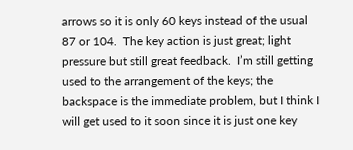arrows so it is only 60 keys instead of the usual 87 or 104.  The key action is just great; light pressure but still great feedback.  I’m still getting used to the arrangement of the keys; the backspace is the immediate problem, but I think I will get used to it soon since it is just one key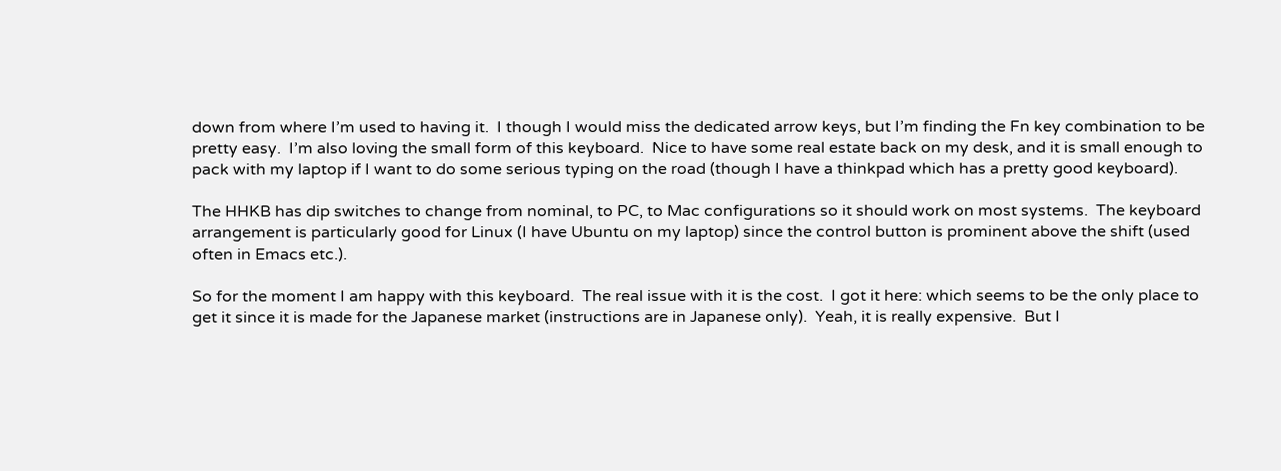down from where I’m used to having it.  I though I would miss the dedicated arrow keys, but I’m finding the Fn key combination to be pretty easy.  I’m also loving the small form of this keyboard.  Nice to have some real estate back on my desk, and it is small enough to pack with my laptop if I want to do some serious typing on the road (though I have a thinkpad which has a pretty good keyboard).

The HHKB has dip switches to change from nominal, to PC, to Mac configurations so it should work on most systems.  The keyboard arrangement is particularly good for Linux (I have Ubuntu on my laptop) since the control button is prominent above the shift (used often in Emacs etc.).

So for the moment I am happy with this keyboard.  The real issue with it is the cost.  I got it here: which seems to be the only place to get it since it is made for the Japanese market (instructions are in Japanese only).  Yeah, it is really expensive.  But I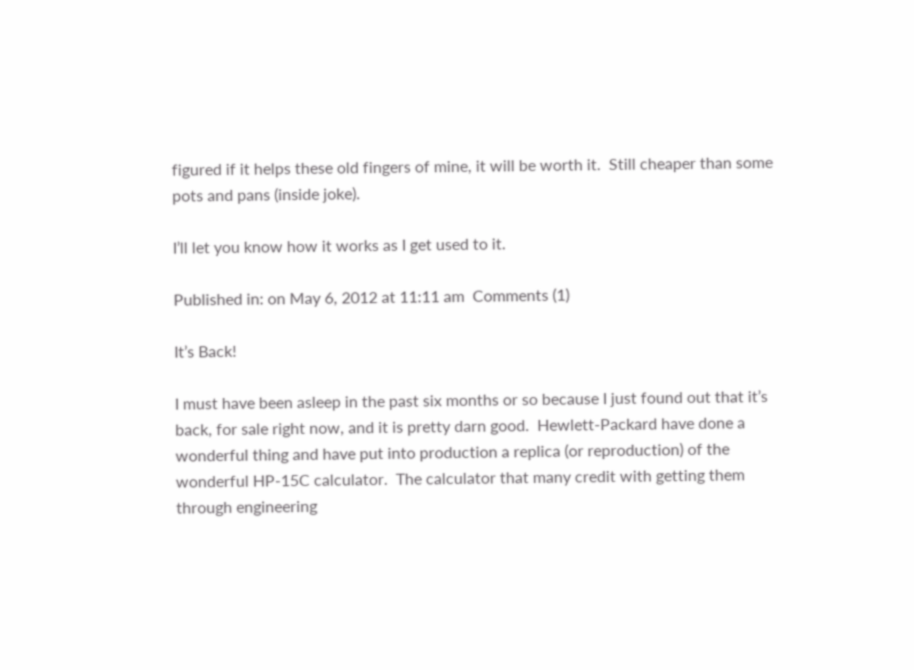figured if it helps these old fingers of mine, it will be worth it.  Still cheaper than some pots and pans (inside joke).

I’ll let you know how it works as I get used to it.

Published in: on May 6, 2012 at 11:11 am  Comments (1)

It’s Back!

I must have been asleep in the past six months or so because I just found out that it’s back, for sale right now, and it is pretty darn good.  Hewlett-Packard have done a wonderful thing and have put into production a replica (or reproduction) of the wonderful HP-15C calculator.  The calculator that many credit with getting them through engineering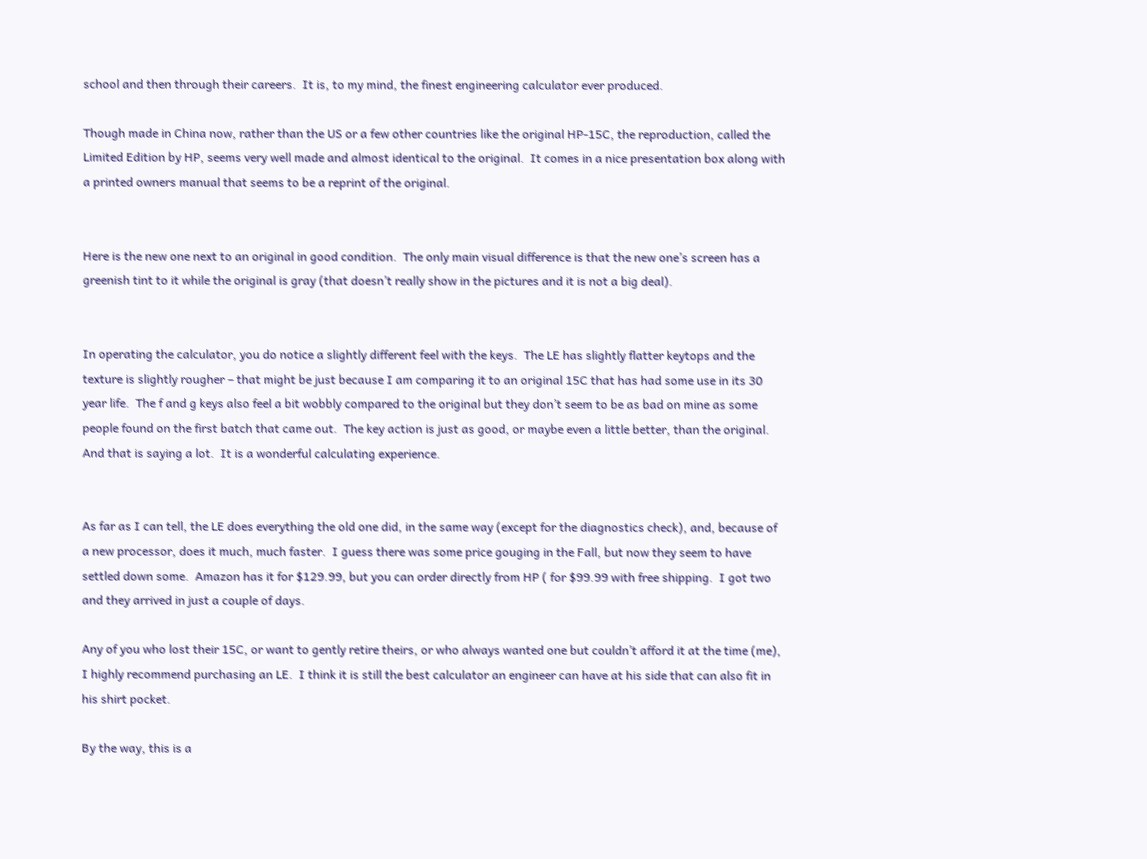school and then through their careers.  It is, to my mind, the finest engineering calculator ever produced.

Though made in China now, rather than the US or a few other countries like the original HP-15C, the reproduction, called the Limited Edition by HP, seems very well made and almost identical to the original.  It comes in a nice presentation box along with a printed owners manual that seems to be a reprint of the original.


Here is the new one next to an original in good condition.  The only main visual difference is that the new one’s screen has a greenish tint to it while the original is gray (that doesn’t really show in the pictures and it is not a big deal).


In operating the calculator, you do notice a slightly different feel with the keys.  The LE has slightly flatter keytops and the texture is slightly rougher – that might be just because I am comparing it to an original 15C that has had some use in its 30 year life.  The f and g keys also feel a bit wobbly compared to the original but they don’t seem to be as bad on mine as some people found on the first batch that came out.  The key action is just as good, or maybe even a little better, than the original.  And that is saying a lot.  It is a wonderful calculating experience.


As far as I can tell, the LE does everything the old one did, in the same way (except for the diagnostics check), and, because of a new processor, does it much, much faster.  I guess there was some price gouging in the Fall, but now they seem to have settled down some.  Amazon has it for $129.99, but you can order directly from HP ( for $99.99 with free shipping.  I got two and they arrived in just a couple of days.

Any of you who lost their 15C, or want to gently retire theirs, or who always wanted one but couldn’t afford it at the time (me), I highly recommend purchasing an LE.  I think it is still the best calculator an engineer can have at his side that can also fit in his shirt pocket.

By the way, this is a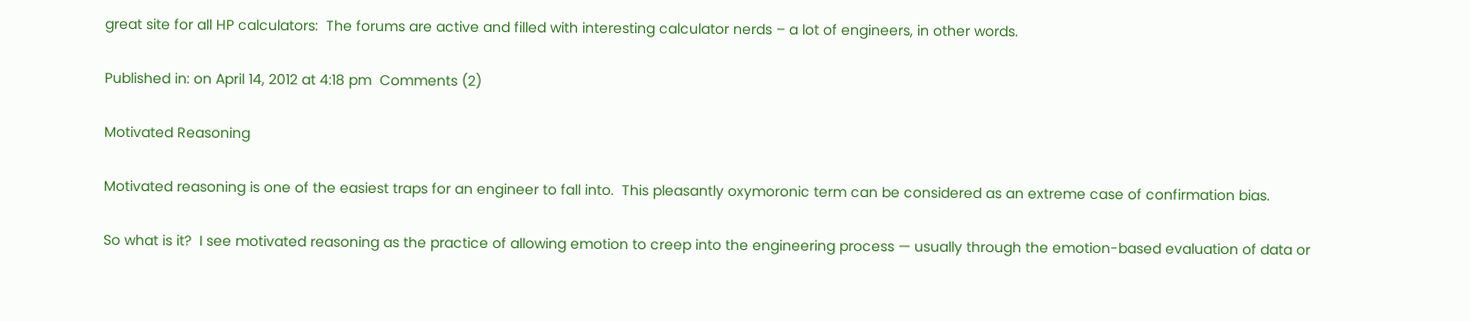great site for all HP calculators:  The forums are active and filled with interesting calculator nerds – a lot of engineers, in other words.

Published in: on April 14, 2012 at 4:18 pm  Comments (2)

Motivated Reasoning

Motivated reasoning is one of the easiest traps for an engineer to fall into.  This pleasantly oxymoronic term can be considered as an extreme case of confirmation bias.

So what is it?  I see motivated reasoning as the practice of allowing emotion to creep into the engineering process — usually through the emotion-based evaluation of data or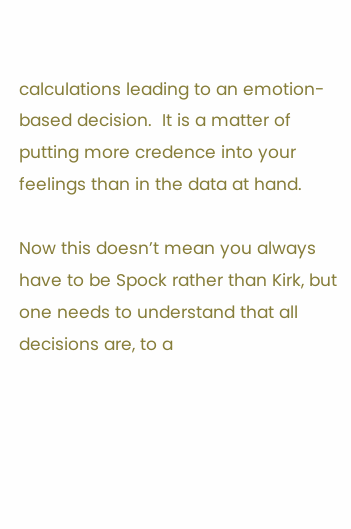calculations leading to an emotion-based decision.  It is a matter of putting more credence into your feelings than in the data at hand.

Now this doesn’t mean you always have to be Spock rather than Kirk, but one needs to understand that all decisions are, to a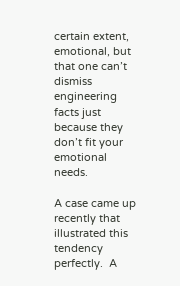certain extent, emotional, but that one can’t dismiss engineering facts just because they don’t fit your emotional needs.

A case came up recently that illustrated this tendency perfectly.  A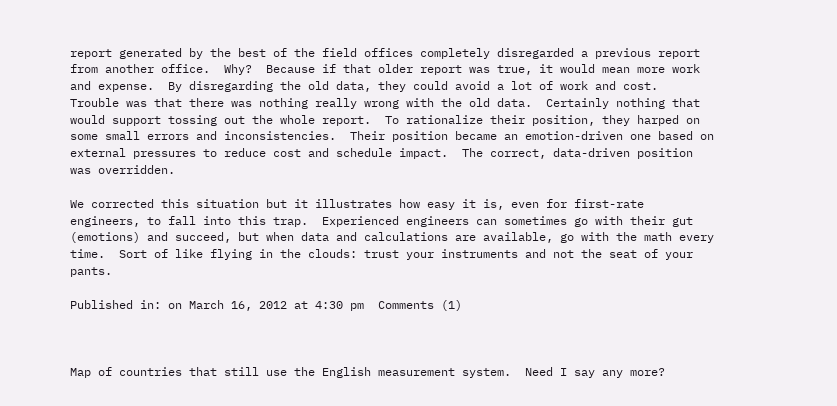report generated by the best of the field offices completely disregarded a previous report from another office.  Why?  Because if that older report was true, it would mean more work and expense.  By disregarding the old data, they could avoid a lot of work and cost.  Trouble was that there was nothing really wrong with the old data.  Certainly nothing that would support tossing out the whole report.  To rationalize their position, they harped on some small errors and inconsistencies.  Their position became an emotion-driven one based on external pressures to reduce cost and schedule impact.  The correct, data-driven position was overridden.

We corrected this situation but it illustrates how easy it is, even for first-rate engineers, to fall into this trap.  Experienced engineers can sometimes go with their gut (emotions) and succeed, but when data and calculations are available, go with the math every time.  Sort of like flying in the clouds: trust your instruments and not the seat of your pants.

Published in: on March 16, 2012 at 4:30 pm  Comments (1)



Map of countries that still use the English measurement system.  Need I say any more?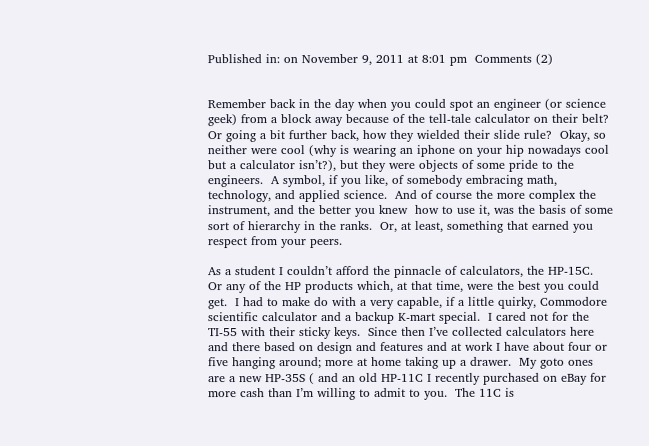Published in: on November 9, 2011 at 8:01 pm  Comments (2)


Remember back in the day when you could spot an engineer (or science geek) from a block away because of the tell-tale calculator on their belt?  Or going a bit further back, how they wielded their slide rule?  Okay, so neither were cool (why is wearing an iphone on your hip nowadays cool but a calculator isn’t?), but they were objects of some pride to the engineers.  A symbol, if you like, of somebody embracing math, technology, and applied science.  And of course the more complex the instrument, and the better you knew  how to use it, was the basis of some sort of hierarchy in the ranks.  Or, at least, something that earned you respect from your peers.

As a student I couldn’t afford the pinnacle of calculators, the HP-15C.   Or any of the HP products which, at that time, were the best you could get.  I had to make do with a very capable, if a little quirky, Commodore scientific calculator and a backup K-mart special.  I cared not for the TI-55 with their sticky keys.  Since then I’ve collected calculators here and there based on design and features and at work I have about four or five hanging around; more at home taking up a drawer.  My goto ones are a new HP-35S ( and an old HP-11C I recently purchased on eBay for more cash than I’m willing to admit to you.  The 11C is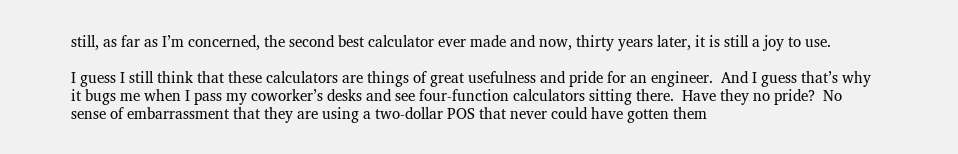still, as far as I’m concerned, the second best calculator ever made and now, thirty years later, it is still a joy to use.

I guess I still think that these calculators are things of great usefulness and pride for an engineer.  And I guess that’s why it bugs me when I pass my coworker’s desks and see four-function calculators sitting there.  Have they no pride?  No sense of embarrassment that they are using a two-dollar POS that never could have gotten them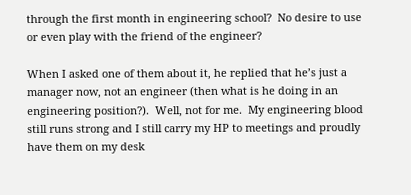through the first month in engineering school?  No desire to use or even play with the friend of the engineer?

When I asked one of them about it, he replied that he’s just a manager now, not an engineer (then what is he doing in an engineering position?).  Well, not for me.  My engineering blood still runs strong and I still carry my HP to meetings and proudly have them on my desk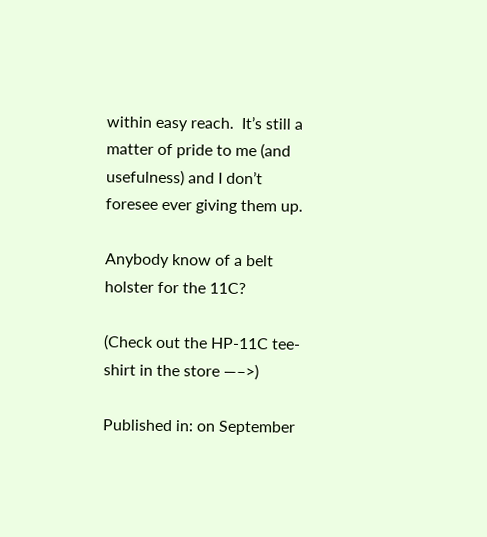within easy reach.  It’s still a matter of pride to me (and usefulness) and I don’t foresee ever giving them up.

Anybody know of a belt holster for the 11C?

(Check out the HP-11C tee-shirt in the store —–>)

Published in: on September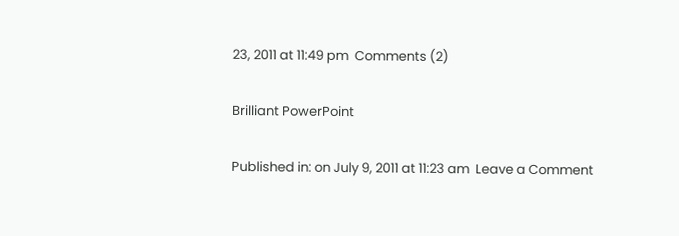23, 2011 at 11:49 pm  Comments (2)

Brilliant PowerPoint

Published in: on July 9, 2011 at 11:23 am  Leave a Comment